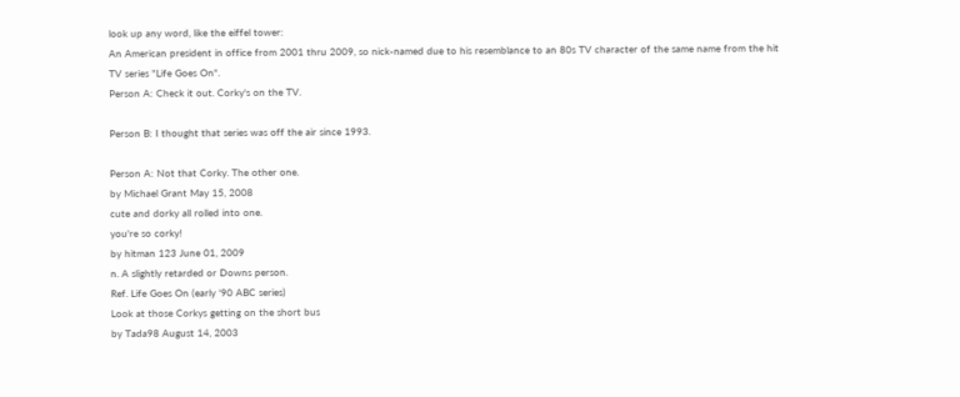look up any word, like the eiffel tower:
An American president in office from 2001 thru 2009, so nick-named due to his resemblance to an 80s TV character of the same name from the hit TV series "Life Goes On".
Person A: Check it out. Corky's on the TV.

Person B: I thought that series was off the air since 1993.

Person A: Not that Corky. The other one.
by Michael Grant May 15, 2008
cute and dorky all rolled into one.
you're so corky!
by hitman 123 June 01, 2009
n. A slightly retarded or Downs person.
Ref. Life Goes On (early '90 ABC series)
Look at those Corkys getting on the short bus
by Tada98 August 14, 2003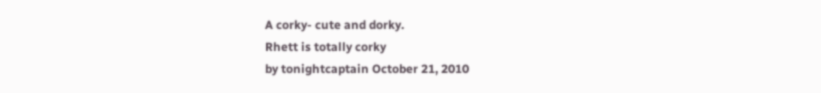A corky- cute and dorky.
Rhett is totally corky
by tonightcaptain October 21, 2010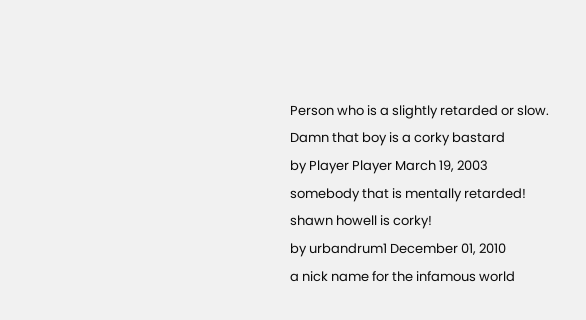Person who is a slightly retarded or slow.
Damn that boy is a corky bastard
by Player Player March 19, 2003
somebody that is mentally retarded!
shawn howell is corky!
by urbandrum1 December 01, 2010
a nick name for the infamous world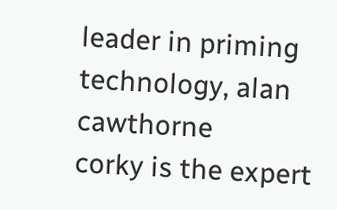leader in priming technology, alan cawthorne
corky is the expert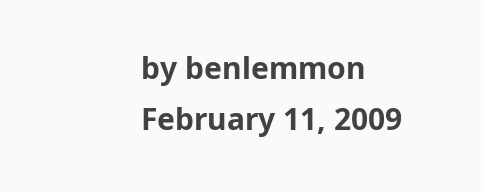by benlemmon February 11, 2009